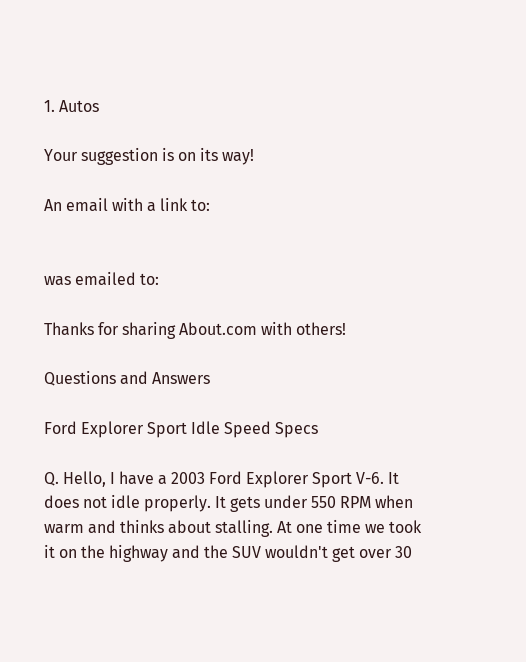1. Autos

Your suggestion is on its way!

An email with a link to:


was emailed to:

Thanks for sharing About.com with others!

Questions and Answers

Ford Explorer Sport Idle Speed Specs

Q. Hello, I have a 2003 Ford Explorer Sport V-6. It does not idle properly. It gets under 550 RPM when warm and thinks about stalling. At one time we took it on the highway and the SUV wouldn't get over 30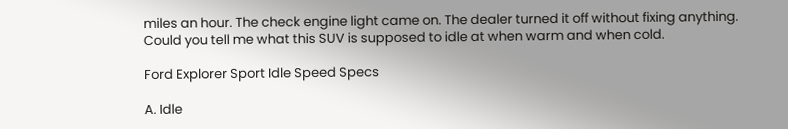miles an hour. The check engine light came on. The dealer turned it off without fixing anything. Could you tell me what this SUV is supposed to idle at when warm and when cold.

Ford Explorer Sport Idle Speed Specs

A. Idle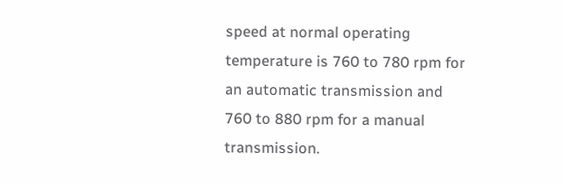speed at normal operating temperature is 760 to 780 rpm for an automatic transmission and 760 to 880 rpm for a manual transmission.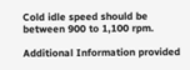Cold idle speed should be between 900 to 1,100 rpm.

Additional Information provided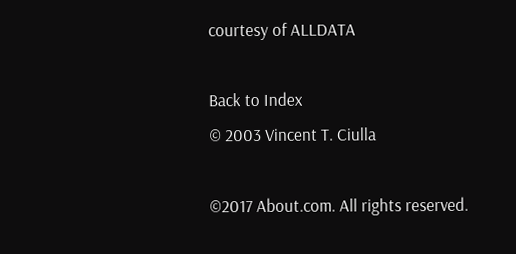courtesy of ALLDATA

Back to Index
© 2003 Vincent T. Ciulla

©2017 About.com. All rights reserved.